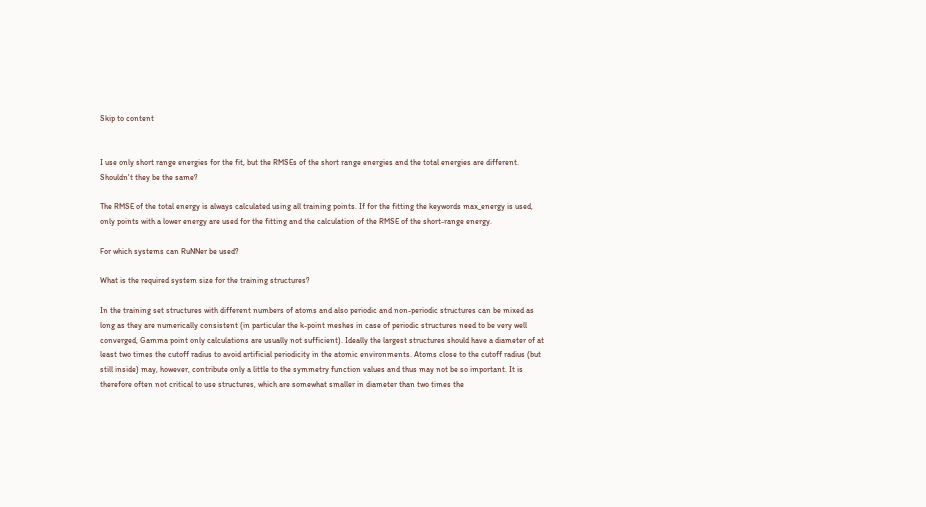Skip to content


I use only short range energies for the fit, but the RMSEs of the short range energies and the total energies are different. Shouldn't they be the same?

The RMSE of the total energy is always calculated using all training points. If for the fitting the keywords max_energy is used, only points with a lower energy are used for the fitting and the calculation of the RMSE of the short-range energy.

For which systems can RuNNer be used?

What is the required system size for the training structures?

In the training set structures with different numbers of atoms and also periodic and non-periodic structures can be mixed as long as they are numerically consistent (in particular the k-point meshes in case of periodic structures need to be very well converged, Gamma point only calculations are usually not sufficient). Ideally the largest structures should have a diameter of at least two times the cutoff radius to avoid artificial periodicity in the atomic environments. Atoms close to the cutoff radius (but still inside) may, however, contribute only a little to the symmetry function values and thus may not be so important. It is therefore often not critical to use structures, which are somewhat smaller in diameter than two times the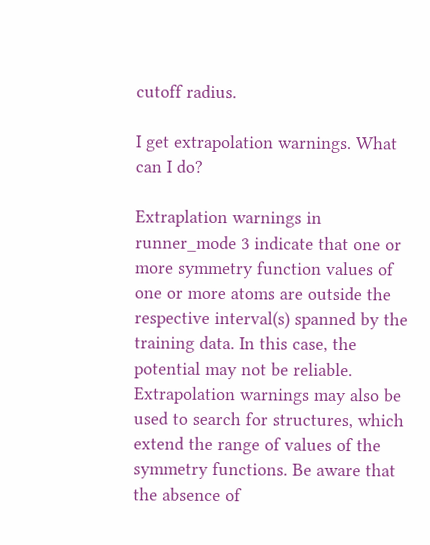cutoff radius.

I get extrapolation warnings. What can I do?

Extraplation warnings in runner_mode 3 indicate that one or more symmetry function values of one or more atoms are outside the respective interval(s) spanned by the training data. In this case, the potential may not be reliable. Extrapolation warnings may also be used to search for structures, which extend the range of values of the symmetry functions. Be aware that the absence of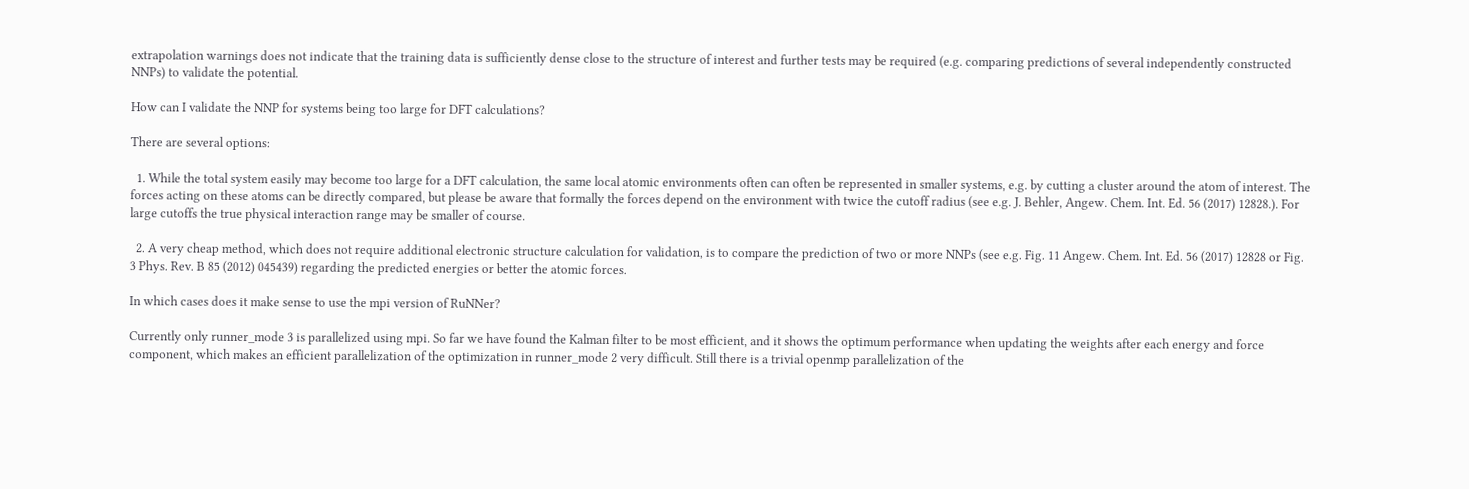extrapolation warnings does not indicate that the training data is sufficiently dense close to the structure of interest and further tests may be required (e.g. comparing predictions of several independently constructed NNPs) to validate the potential.

How can I validate the NNP for systems being too large for DFT calculations?

There are several options:

  1. While the total system easily may become too large for a DFT calculation, the same local atomic environments often can often be represented in smaller systems, e.g. by cutting a cluster around the atom of interest. The forces acting on these atoms can be directly compared, but please be aware that formally the forces depend on the environment with twice the cutoff radius (see e.g. J. Behler, Angew. Chem. Int. Ed. 56 (2017) 12828.). For large cutoffs the true physical interaction range may be smaller of course.

  2. A very cheap method, which does not require additional electronic structure calculation for validation, is to compare the prediction of two or more NNPs (see e.g. Fig. 11 Angew. Chem. Int. Ed. 56 (2017) 12828 or Fig. 3 Phys. Rev. B 85 (2012) 045439) regarding the predicted energies or better the atomic forces.

In which cases does it make sense to use the mpi version of RuNNer?

Currently only runner_mode 3 is parallelized using mpi. So far we have found the Kalman filter to be most efficient, and it shows the optimum performance when updating the weights after each energy and force component, which makes an efficient parallelization of the optimization in runner_mode 2 very difficult. Still there is a trivial openmp parallelization of the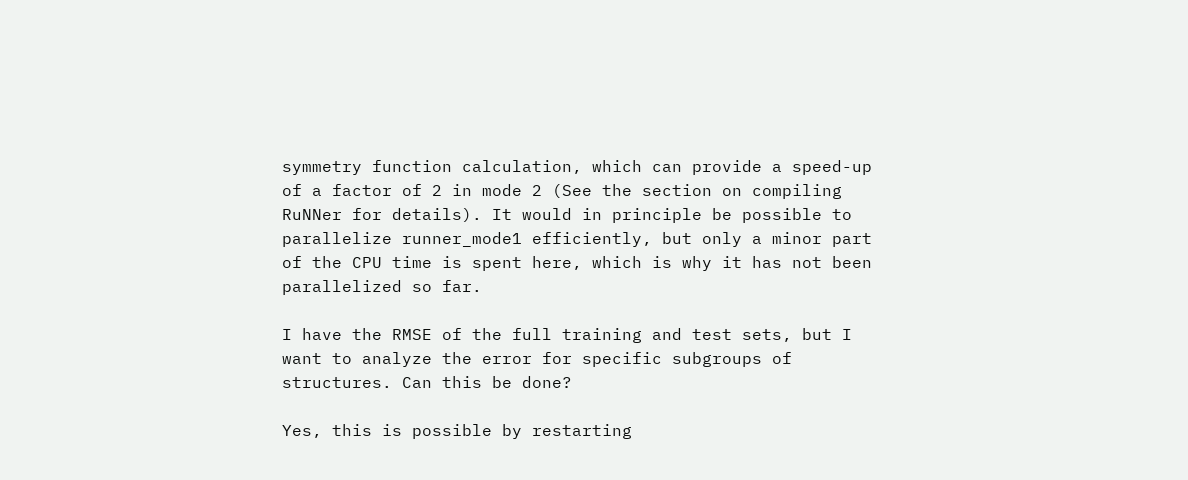symmetry function calculation, which can provide a speed-up of a factor of 2 in mode 2 (See the section on compiling RuNNer for details). It would in principle be possible to parallelize runner_mode1 efficiently, but only a minor part of the CPU time is spent here, which is why it has not been parallelized so far.

I have the RMSE of the full training and test sets, but I want to analyze the error for specific subgroups of structures. Can this be done?

Yes, this is possible by restarting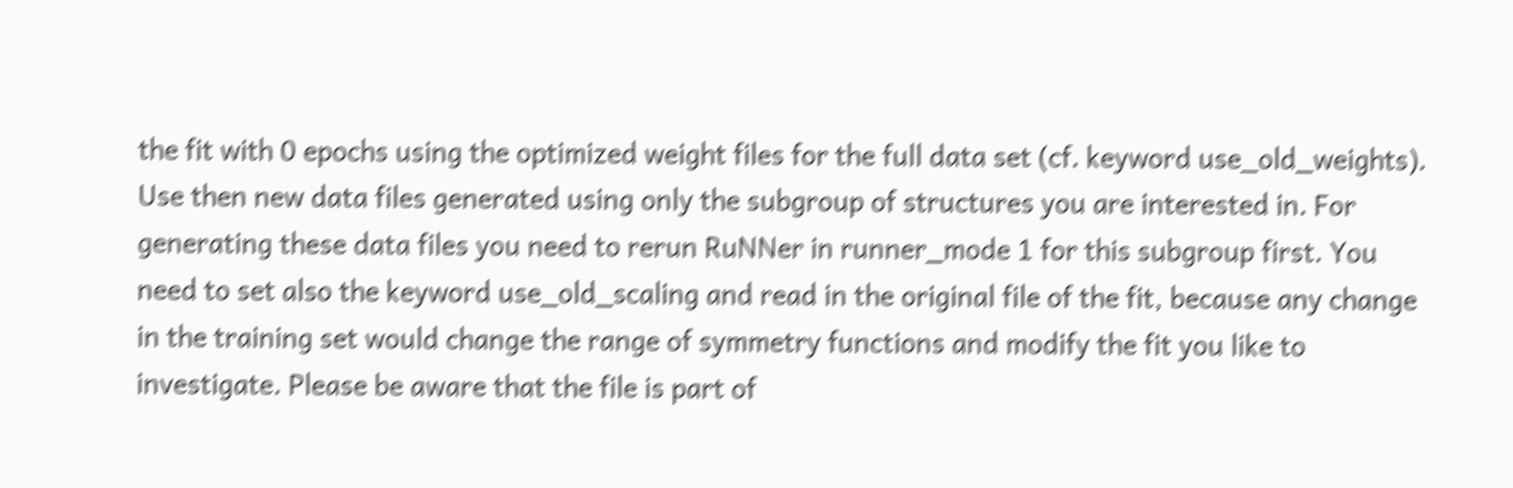the fit with 0 epochs using the optimized weight files for the full data set (cf. keyword use_old_weights). Use then new data files generated using only the subgroup of structures you are interested in. For generating these data files you need to rerun RuNNer in runner_mode 1 for this subgroup first. You need to set also the keyword use_old_scaling and read in the original file of the fit, because any change in the training set would change the range of symmetry functions and modify the fit you like to investigate. Please be aware that the file is part of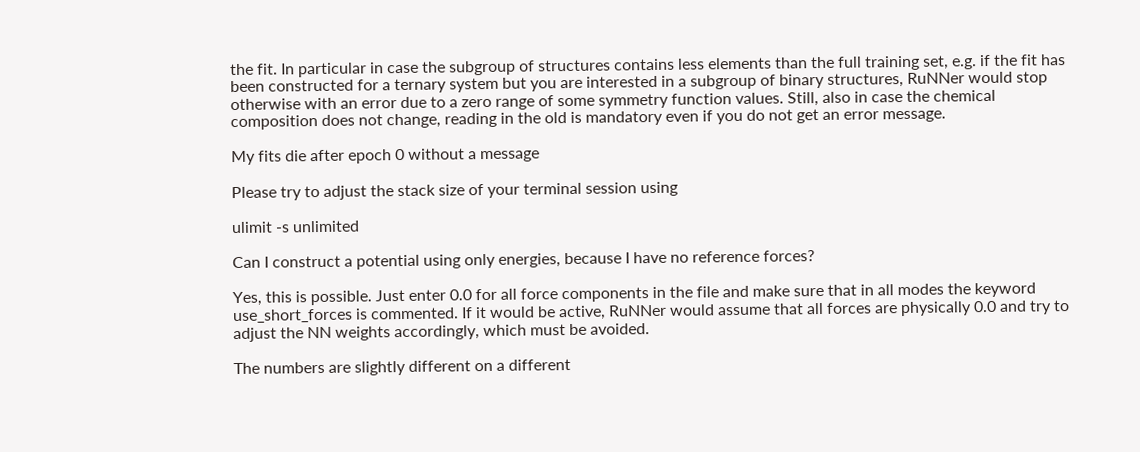the fit. In particular in case the subgroup of structures contains less elements than the full training set, e.g. if the fit has been constructed for a ternary system but you are interested in a subgroup of binary structures, RuNNer would stop otherwise with an error due to a zero range of some symmetry function values. Still, also in case the chemical composition does not change, reading in the old is mandatory even if you do not get an error message.

My fits die after epoch 0 without a message

Please try to adjust the stack size of your terminal session using

ulimit -s unlimited

Can I construct a potential using only energies, because I have no reference forces?

Yes, this is possible. Just enter 0.0 for all force components in the file and make sure that in all modes the keyword use_short_forces is commented. If it would be active, RuNNer would assume that all forces are physically 0.0 and try to adjust the NN weights accordingly, which must be avoided.

The numbers are slightly different on a different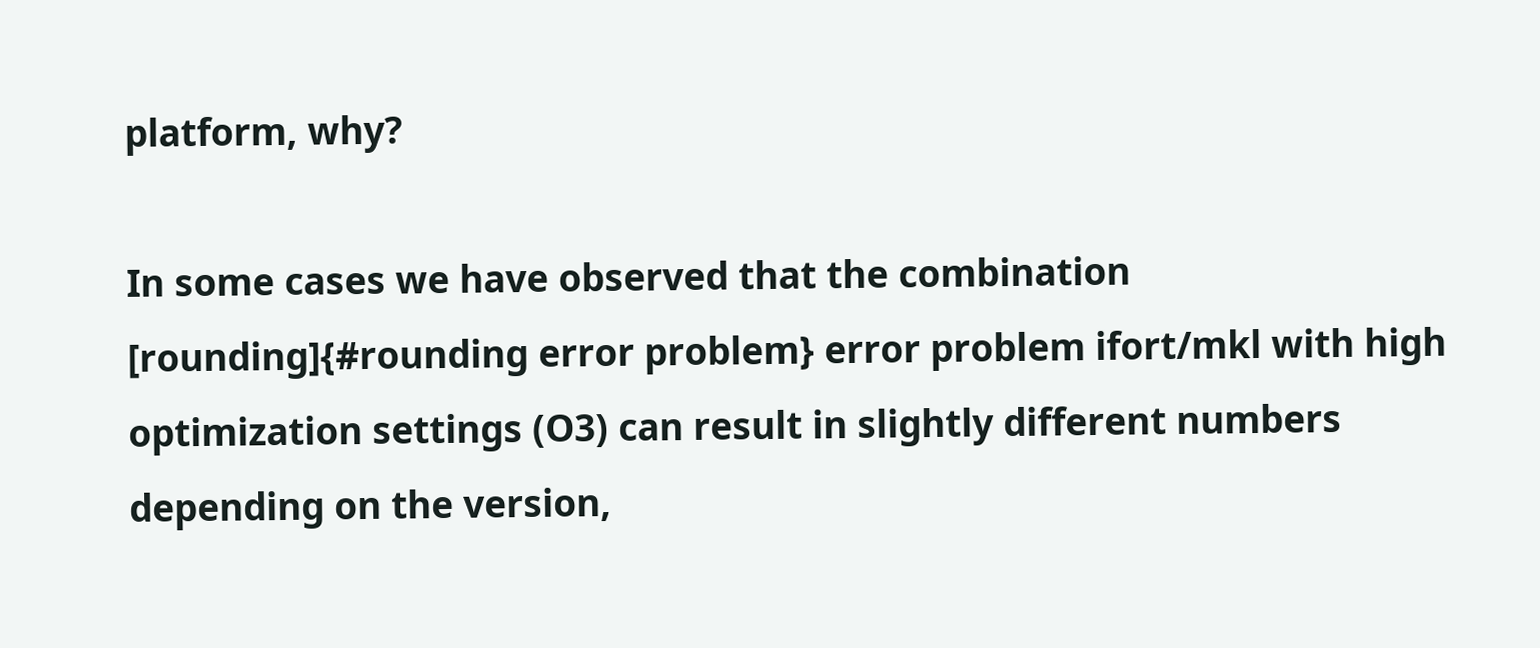platform, why?

In some cases we have observed that the combination [rounding]{#rounding error problem} error problem ifort/mkl with high optimization settings (O3) can result in slightly different numbers depending on the version,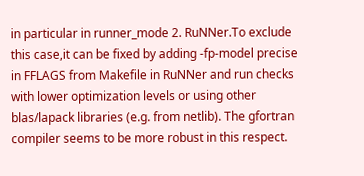in particular in runner_mode 2. RuNNer.To exclude this case,it can be fixed by adding -fp-model precise in FFLAGS from Makefile in RuNNer and run checks with lower optimization levels or using other blas/lapack libraries (e.g. from netlib). The gfortran compiler seems to be more robust in this respect.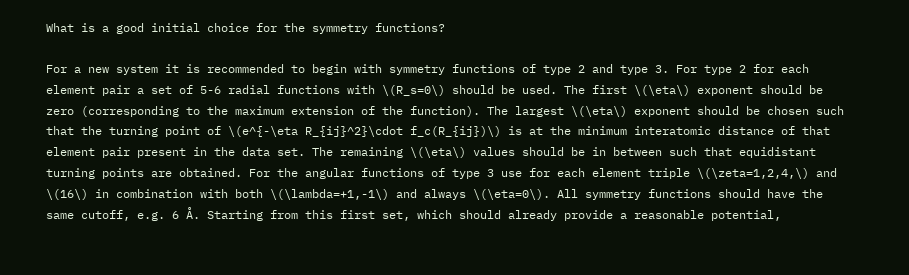What is a good initial choice for the symmetry functions?

For a new system it is recommended to begin with symmetry functions of type 2 and type 3. For type 2 for each element pair a set of 5-6 radial functions with \(R_s=0\) should be used. The first \(\eta\) exponent should be zero (corresponding to the maximum extension of the function). The largest \(\eta\) exponent should be chosen such that the turning point of \(e^{-\eta R_{ij}^2}\cdot f_c(R_{ij})\) is at the minimum interatomic distance of that element pair present in the data set. The remaining \(\eta\) values should be in between such that equidistant turning points are obtained. For the angular functions of type 3 use for each element triple \(\zeta=1,2,4,\) and \(16\) in combination with both \(\lambda=+1,-1\) and always \(\eta=0\). All symmetry functions should have the same cutoff, e.g. 6 Å. Starting from this first set, which should already provide a reasonable potential,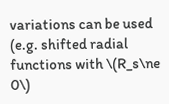variations can be used (e.g. shifted radial functions with \(R_s\ne 0\)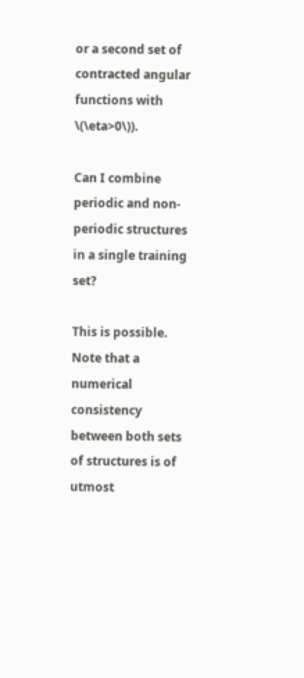or a second set of contracted angular functions with \(\eta>0\)).

Can I combine periodic and non-periodic structures in a single training set?

This is possible. Note that a numerical consistency between both sets of structures is of utmost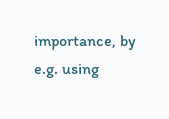importance, by e.g. using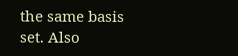the same basis set. Also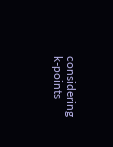considering k-points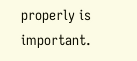properly is important.